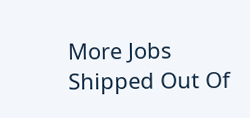More Jobs Shipped Out Of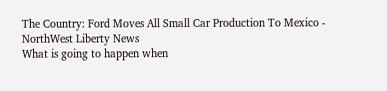The Country: Ford Moves All Small Car Production To Mexico - NorthWest Liberty News
What is going to happen when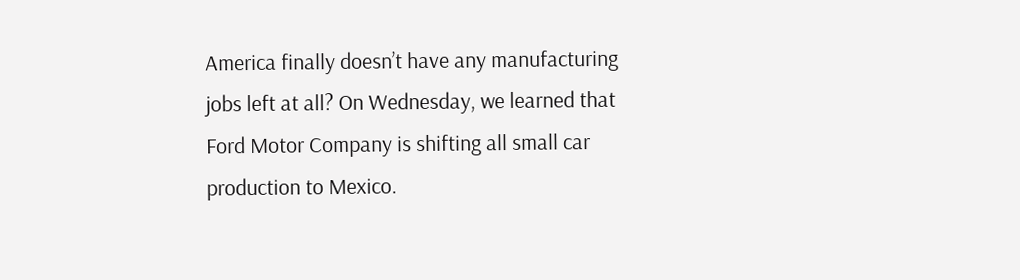America finally doesn’t have any manufacturing jobs left at all? On Wednesday, we learned that Ford Motor Company is shifting all small car production to Mexico.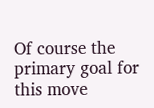Of course the primary goal for this move